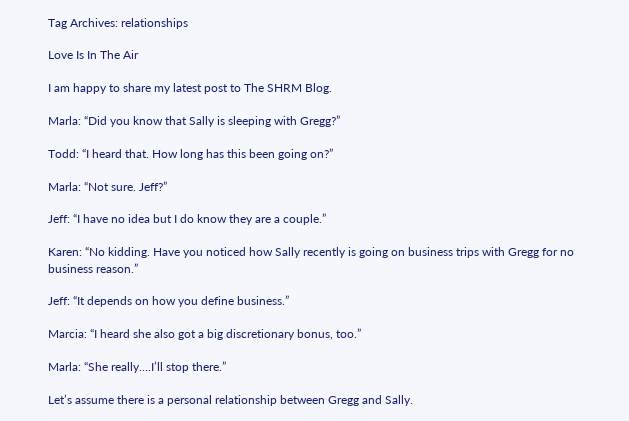Tag Archives: relationships

Love Is In The Air

I am happy to share my latest post to The SHRM Blog.

Marla: “Did you know that Sally is sleeping with Gregg?”

Todd: “I heard that. How long has this been going on?”

Marla: “Not sure. Jeff?”

Jeff: “I have no idea but I do know they are a couple.”

Karen: “No kidding. Have you noticed how Sally recently is going on business trips with Gregg for no business reason.”

Jeff: “It depends on how you define business.”

Marcia: “I heard she also got a big discretionary bonus, too.”

Marla: “She really….I’ll stop there.”

Let’s assume there is a personal relationship between Gregg and Sally.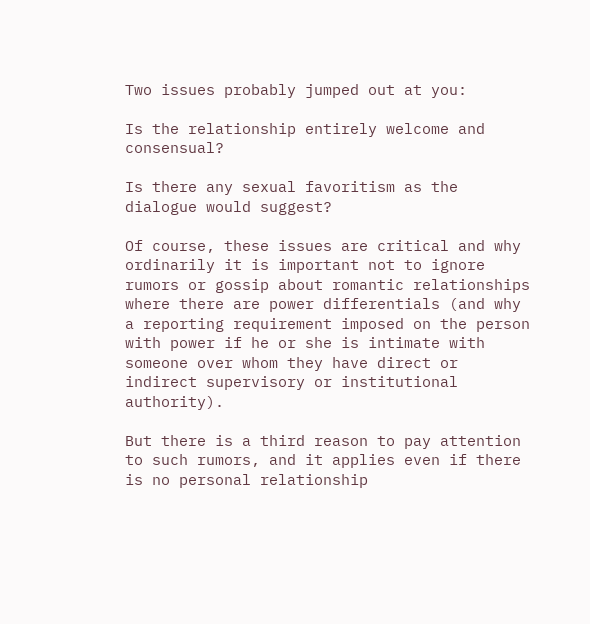Two issues probably jumped out at you:

Is the relationship entirely welcome and consensual?

Is there any sexual favoritism as the dialogue would suggest?

Of course, these issues are critical and why ordinarily it is important not to ignore rumors or gossip about romantic relationships where there are power differentials (and why a reporting requirement imposed on the person with power if he or she is intimate with someone over whom they have direct or indirect supervisory or institutional authority).

But there is a third reason to pay attention to such rumors, and it applies even if there is no personal relationship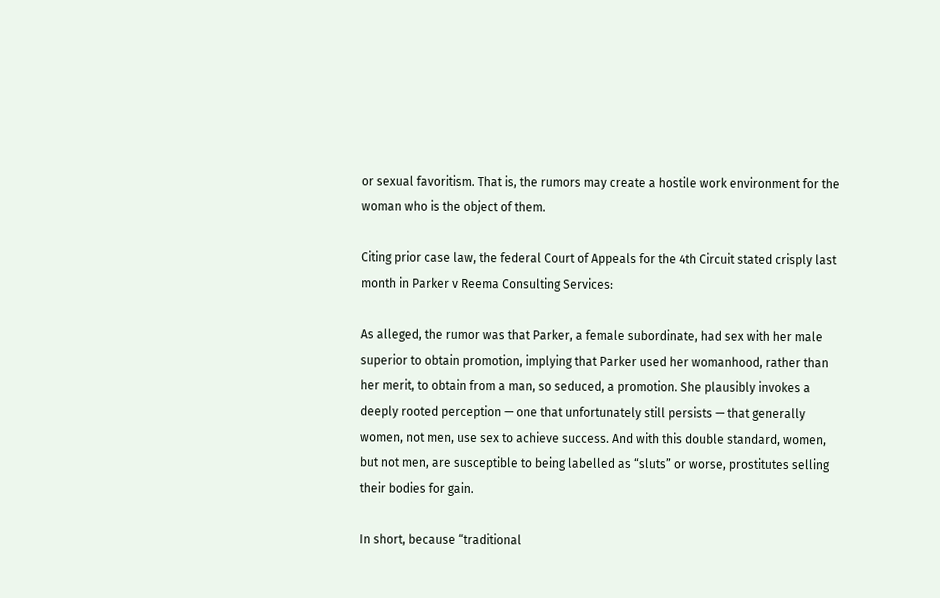or sexual favoritism. That is, the rumors may create a hostile work environment for the woman who is the object of them.

Citing prior case law, the federal Court of Appeals for the 4th Circuit stated crisply last month in Parker v Reema Consulting Services:

As alleged, the rumor was that Parker, a female subordinate, had sex with her male superior to obtain promotion, implying that Parker used her womanhood, rather than her merit, to obtain from a man, so seduced, a promotion. She plausibly invokes a deeply rooted perception — one that unfortunately still persists — that generally women, not men, use sex to achieve success. And with this double standard, women, but not men, are susceptible to being labelled as “sluts” or worse, prostitutes selling their bodies for gain.

In short, because “traditional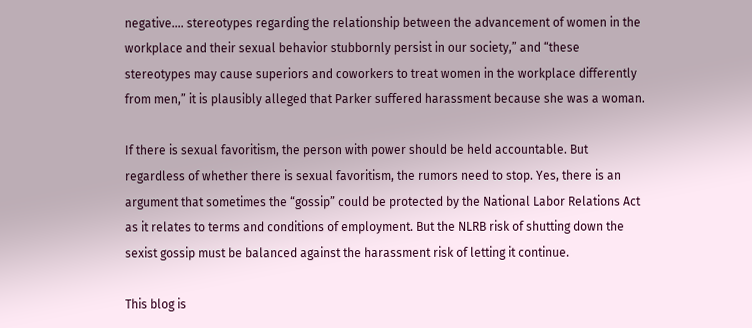negative…. stereotypes regarding the relationship between the advancement of women in the workplace and their sexual behavior stubbornly persist in our society,” and “these stereotypes may cause superiors and coworkers to treat women in the workplace differently from men,” it is plausibly alleged that Parker suffered harassment because she was a woman.

If there is sexual favoritism, the person with power should be held accountable. But regardless of whether there is sexual favoritism, the rumors need to stop. Yes, there is an argument that sometimes the “gossip” could be protected by the National Labor Relations Act as it relates to terms and conditions of employment. But the NLRB risk of shutting down the sexist gossip must be balanced against the harassment risk of letting it continue.

This blog is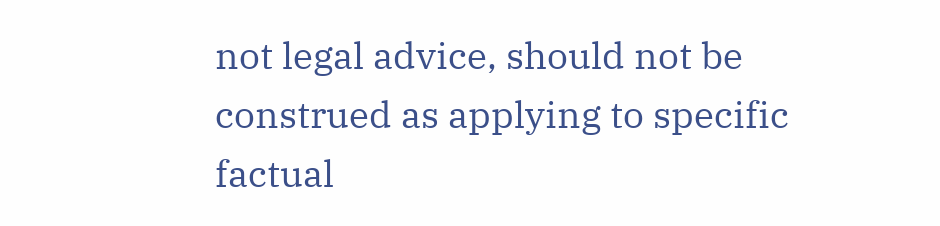not legal advice, should not be construed as applying to specific factual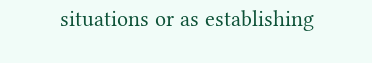situations or as establishing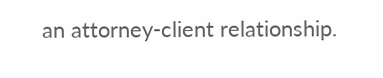an attorney-client relationship.